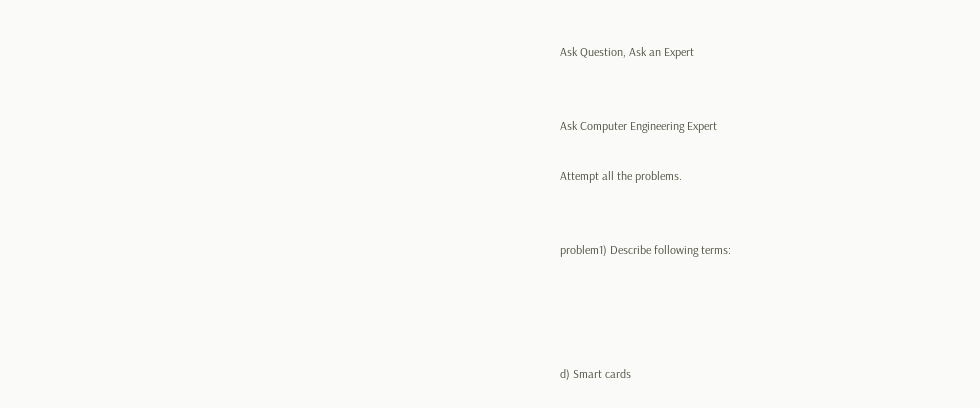Ask Question, Ask an Expert


Ask Computer Engineering Expert

Attempt all the problems.


problem1) Describe following terms:




d) Smart cards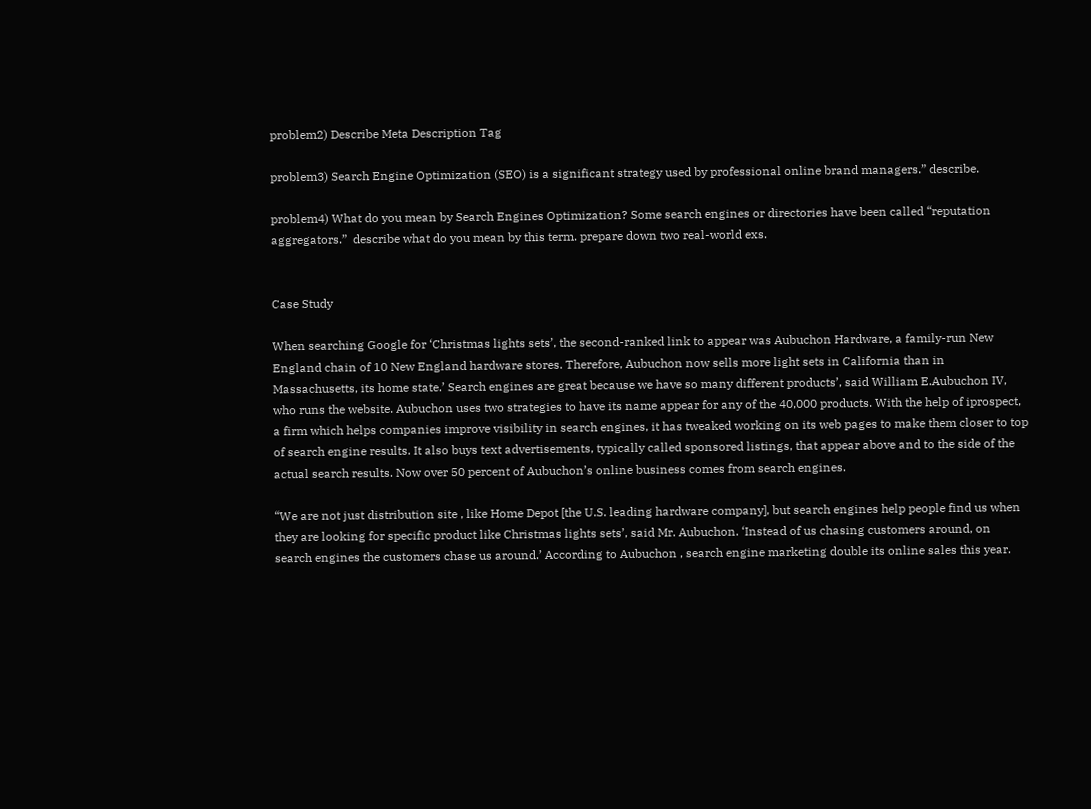problem2) Describe Meta Description Tag

problem3) Search Engine Optimization (SEO) is a significant strategy used by professional online brand managers.” describe.

problem4) What do you mean by Search Engines Optimization? Some search engines or directories have been called “reputation aggregators.”  describe what do you mean by this term. prepare down two real-world exs.


Case Study

When searching Google for ‘Christmas lights sets’, the second-ranked link to appear was Aubuchon Hardware, a family-run New England chain of 10 New England hardware stores. Therefore, Aubuchon now sells more light sets in California than in Massachusetts, its home state.’ Search engines are great because we have so many different products’, said William E.Aubuchon IV, who runs the website. Aubuchon uses two strategies to have its name appear for any of the 40,000 products. With the help of iprospect, a firm which helps companies improve visibility in search engines, it has tweaked working on its web pages to make them closer to top of search engine results. It also buys text advertisements, typically called sponsored listings, that appear above and to the side of the actual search results. Now over 50 percent of Aubuchon’s online business comes from search engines.

“We are not just distribution site , like Home Depot [the U.S. leading hardware company], but search engines help people find us when they are looking for specific product like Christmas lights sets’, said Mr. Aubuchon. ‘Instead of us chasing customers around, on search engines the customers chase us around.’ According to Aubuchon , search engine marketing double its online sales this year.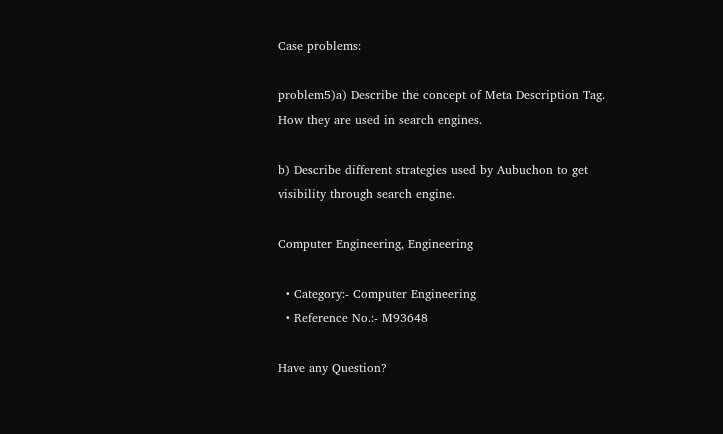Case problems:

problem5)a) Describe the concept of Meta Description Tag. How they are used in search engines.

b) Describe different strategies used by Aubuchon to get visibility through search engine.

Computer Engineering, Engineering

  • Category:- Computer Engineering
  • Reference No.:- M93648

Have any Question?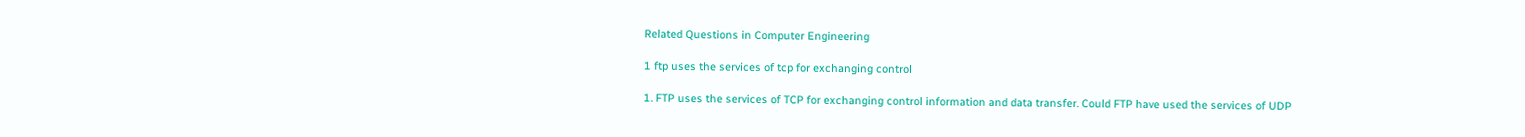Related Questions in Computer Engineering

1 ftp uses the services of tcp for exchanging control

1. FTP uses the services of TCP for exchanging control information and data transfer. Could FTP have used the services of UDP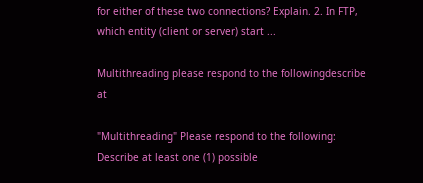for either of these two connections? Explain. 2. In FTP, which entity (client or server) start ...

Multithreading please respond to the followingdescribe at

"Multithreading" Please respond to the following: Describe at least one (1) possible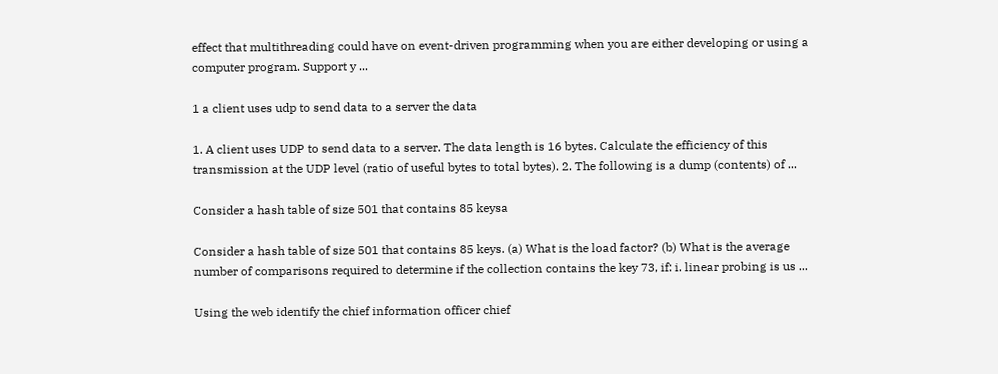effect that multithreading could have on event-driven programming when you are either developing or using a computer program. Support y ...

1 a client uses udp to send data to a server the data

1. A client uses UDP to send data to a server. The data length is 16 bytes. Calculate the efficiency of this transmission at the UDP level (ratio of useful bytes to total bytes). 2. The following is a dump (contents) of ...

Consider a hash table of size 501 that contains 85 keysa

Consider a hash table of size 501 that contains 85 keys. (a) What is the load factor? (b) What is the average number of comparisons required to determine if the collection contains the key 73, if: i. linear probing is us ...

Using the web identify the chief information officer chief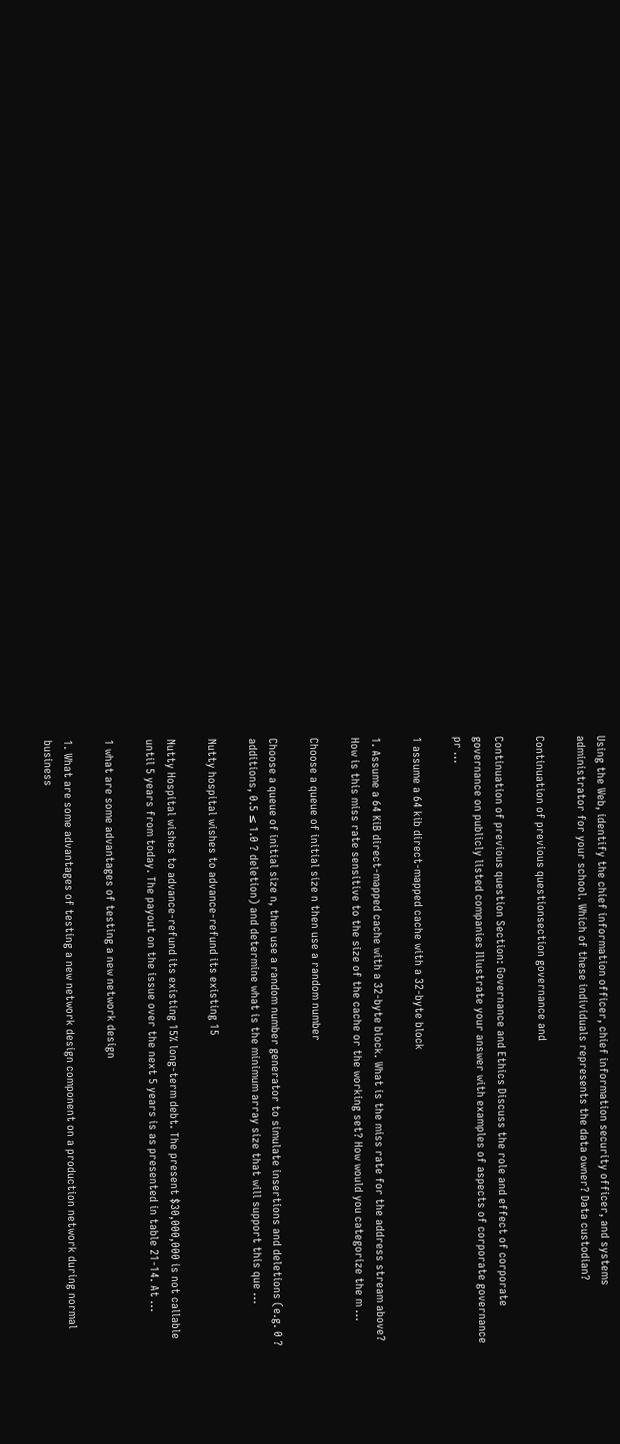Using the Web, identify the chief information officer, chief information security officer, and systems administrator for your school. Which of these individuals represents the data owner? Data custodian?

Continuation of previous questionsection governance and

Continuation of previous question Section: Governance and Ethics Discuss the role and effect of corporate governance on publicly listed companies Illustrate your answer with examples of aspects of corporate governance pr ...

1 assume a 64 kib direct-mapped cache with a 32-byte block

1. Assume a 64 KiB direct-mapped cache with a 32-byte block. What is the miss rate for the address stream above? How is this miss rate sensitive to the size of the cache or the working set? How would you categorize the m ...

Choose a queue of initial size n then use a random number

Choose a queue of initial size n, then use a random number generator to simulate insertions and deletions (e.g. 0 ? additions, 0.5 ≤ 1.0 ? deletion) and determine what is the minimum array size that will support this que ...

Nutty hospital wishes to advance-refund its existing 15

Nutty Hospital wishes to advance-refund its existing 15% long-term debt. The present $30,000,000 is not callable until 5 years from today. The payout on the issue over the next 5 years is as presented in table 21-14. At ...

1 what are some advantages of testing a new network design

1. What are some advantages of testing a new network design component on a production network during normal business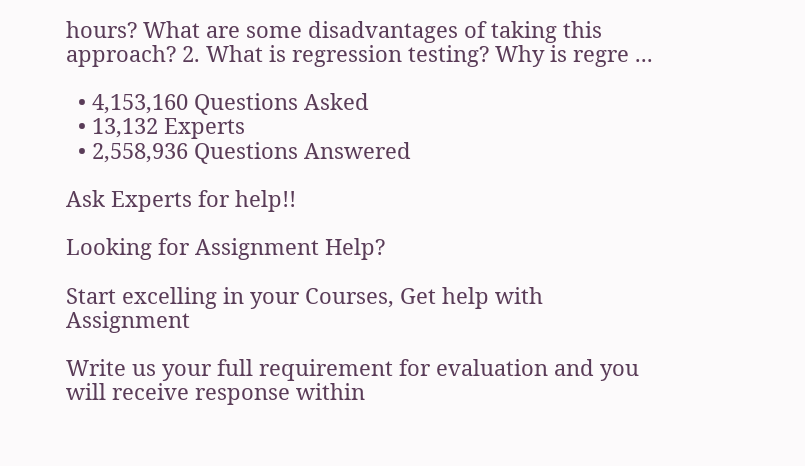hours? What are some disadvantages of taking this approach? 2. What is regression testing? Why is regre ...

  • 4,153,160 Questions Asked
  • 13,132 Experts
  • 2,558,936 Questions Answered

Ask Experts for help!!

Looking for Assignment Help?

Start excelling in your Courses, Get help with Assignment

Write us your full requirement for evaluation and you will receive response within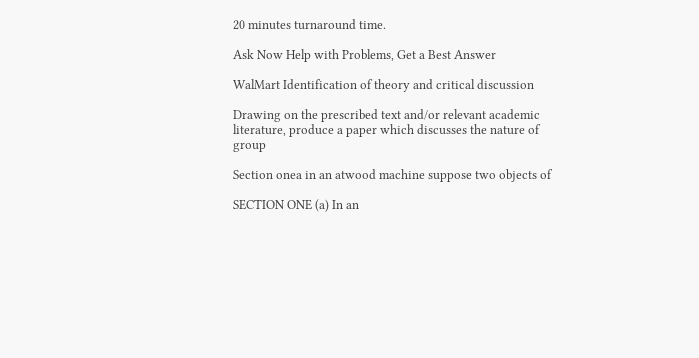20 minutes turnaround time.

Ask Now Help with Problems, Get a Best Answer

WalMart Identification of theory and critical discussion

Drawing on the prescribed text and/or relevant academic literature, produce a paper which discusses the nature of group

Section onea in an atwood machine suppose two objects of

SECTION ONE (a) In an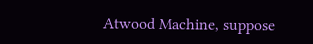Atwood Machine, suppose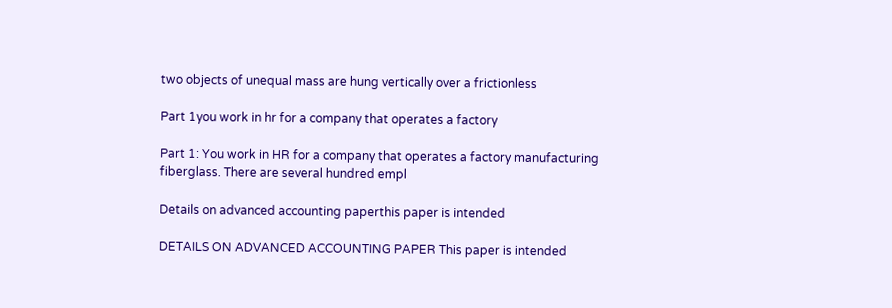two objects of unequal mass are hung vertically over a frictionless

Part 1you work in hr for a company that operates a factory

Part 1: You work in HR for a company that operates a factory manufacturing fiberglass. There are several hundred empl

Details on advanced accounting paperthis paper is intended

DETAILS ON ADVANCED ACCOUNTING PAPER This paper is intended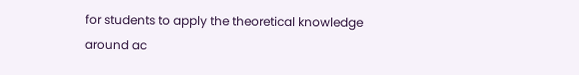for students to apply the theoretical knowledge around ac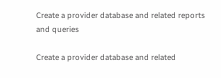Create a provider database and related reports and queries

Create a provider database and related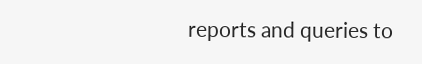reports and queries to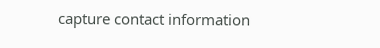capture contact information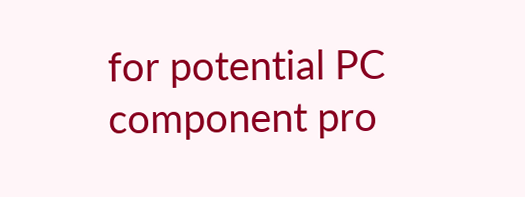for potential PC component pro